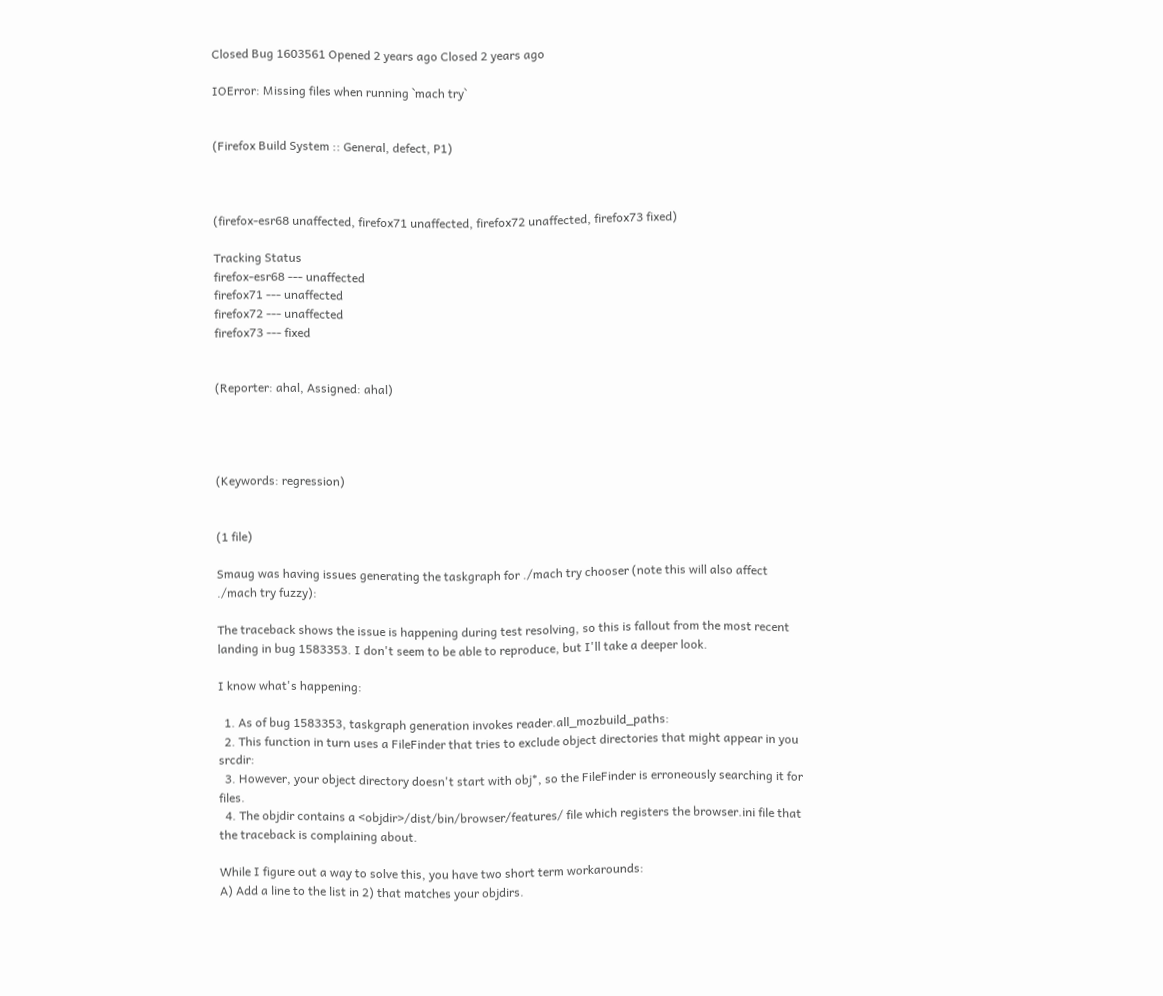Closed Bug 1603561 Opened 2 years ago Closed 2 years ago

IOError: Missing files when running `mach try`


(Firefox Build System :: General, defect, P1)



(firefox-esr68 unaffected, firefox71 unaffected, firefox72 unaffected, firefox73 fixed)

Tracking Status
firefox-esr68 --- unaffected
firefox71 --- unaffected
firefox72 --- unaffected
firefox73 --- fixed


(Reporter: ahal, Assigned: ahal)




(Keywords: regression)


(1 file)

Smaug was having issues generating the taskgraph for ./mach try chooser (note this will also affect ./mach try fuzzy):

The traceback shows the issue is happening during test resolving, so this is fallout from the most recent landing in bug 1583353. I don't seem to be able to reproduce, but I'll take a deeper look.

I know what's happening:

  1. As of bug 1583353, taskgraph generation invokes reader.all_mozbuild_paths:
  2. This function in turn uses a FileFinder that tries to exclude object directories that might appear in you srcdir:
  3. However, your object directory doesn't start with obj*, so the FileFinder is erroneously searching it for files.
  4. The objdir contains a <objdir>/dist/bin/browser/features/ file which registers the browser.ini file that the traceback is complaining about.

While I figure out a way to solve this, you have two short term workarounds:
A) Add a line to the list in 2) that matches your objdirs.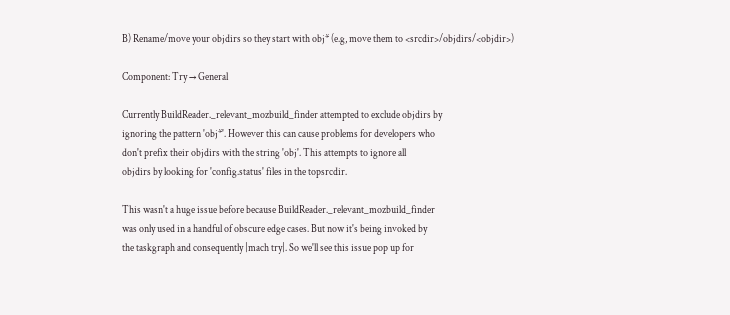B) Rename/move your objdirs so they start with obj* (e.g, move them to <srcdir>/objdirs/<objdir>)

Component: Try → General

Currently BuildReader._relevant_mozbuild_finder attempted to exclude objdirs by
ignoring the pattern 'obj*'. However this can cause problems for developers who
don't prefix their objdirs with the string 'obj'. This attempts to ignore all
objdirs by looking for 'config.status' files in the topsrcdir.

This wasn't a huge issue before because BuildReader._relevant_mozbuild_finder
was only used in a handful of obscure edge cases. But now it's being invoked by
the taskgraph and consequently |mach try|. So we'll see this issue pop up for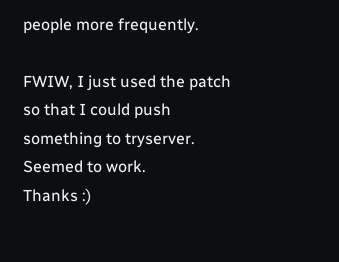people more frequently.

FWIW, I just used the patch so that I could push something to tryserver. Seemed to work.
Thanks :)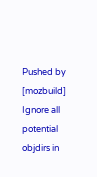Pushed by
[mozbuild] Ignore all potential objdirs in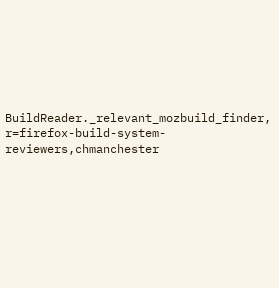BuildReader._relevant_mozbuild_finder, r=firefox-build-system-reviewers,chmanchester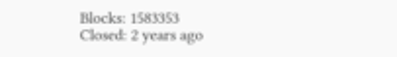Blocks: 1583353
Closed: 2 years ago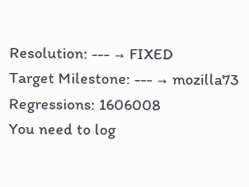Resolution: --- → FIXED
Target Milestone: --- → mozilla73
Regressions: 1606008
You need to log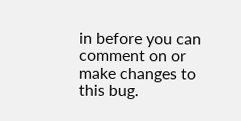in before you can comment on or make changes to this bug.